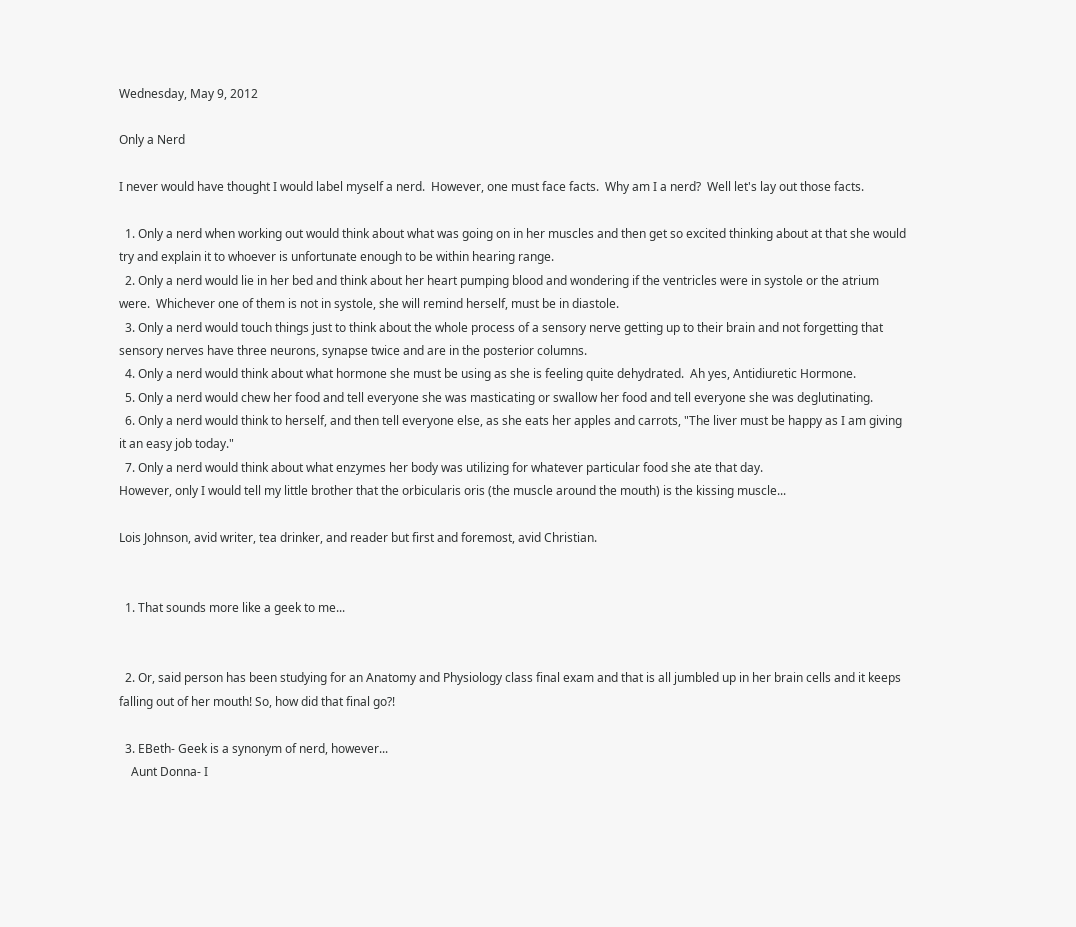Wednesday, May 9, 2012

Only a Nerd

I never would have thought I would label myself a nerd.  However, one must face facts.  Why am I a nerd?  Well let's lay out those facts.

  1. Only a nerd when working out would think about what was going on in her muscles and then get so excited thinking about at that she would try and explain it to whoever is unfortunate enough to be within hearing range.
  2. Only a nerd would lie in her bed and think about her heart pumping blood and wondering if the ventricles were in systole or the atrium were.  Whichever one of them is not in systole, she will remind herself, must be in diastole.
  3. Only a nerd would touch things just to think about the whole process of a sensory nerve getting up to their brain and not forgetting that sensory nerves have three neurons, synapse twice and are in the posterior columns.
  4. Only a nerd would think about what hormone she must be using as she is feeling quite dehydrated.  Ah yes, Antidiuretic Hormone.
  5. Only a nerd would chew her food and tell everyone she was masticating or swallow her food and tell everyone she was deglutinating.
  6. Only a nerd would think to herself, and then tell everyone else, as she eats her apples and carrots, "The liver must be happy as I am giving it an easy job today."
  7. Only a nerd would think about what enzymes her body was utilizing for whatever particular food she ate that day.
However, only I would tell my little brother that the orbicularis oris (the muscle around the mouth) is the kissing muscle...

Lois Johnson, avid writer, tea drinker, and reader but first and foremost, avid Christian.


  1. That sounds more like a geek to me...


  2. Or, said person has been studying for an Anatomy and Physiology class final exam and that is all jumbled up in her brain cells and it keeps falling out of her mouth! So, how did that final go?!

  3. EBeth- Geek is a synonym of nerd, however...
    Aunt Donna- I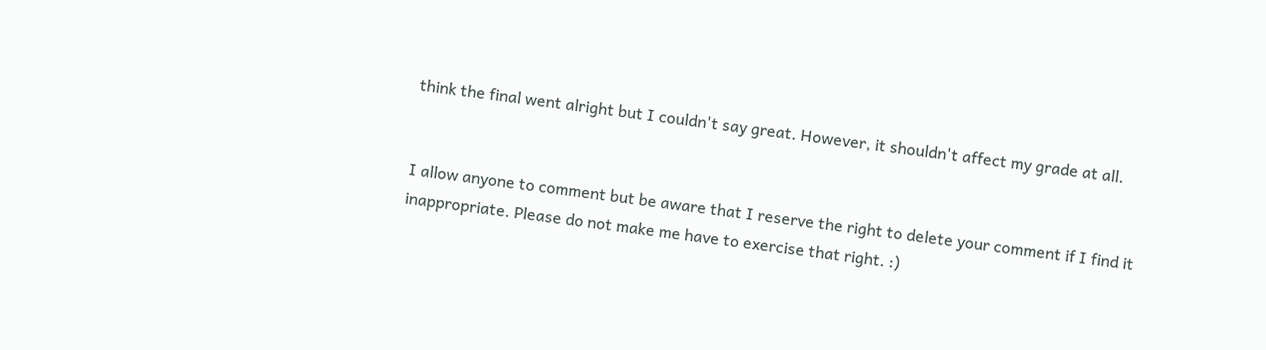think the final went alright but I couldn't say great. However, it shouldn't affect my grade at all.


I allow anyone to comment but be aware that I reserve the right to delete your comment if I find it inappropriate. Please do not make me have to exercise that right. :)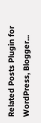Related Posts Plugin for WordPress, Blogger...